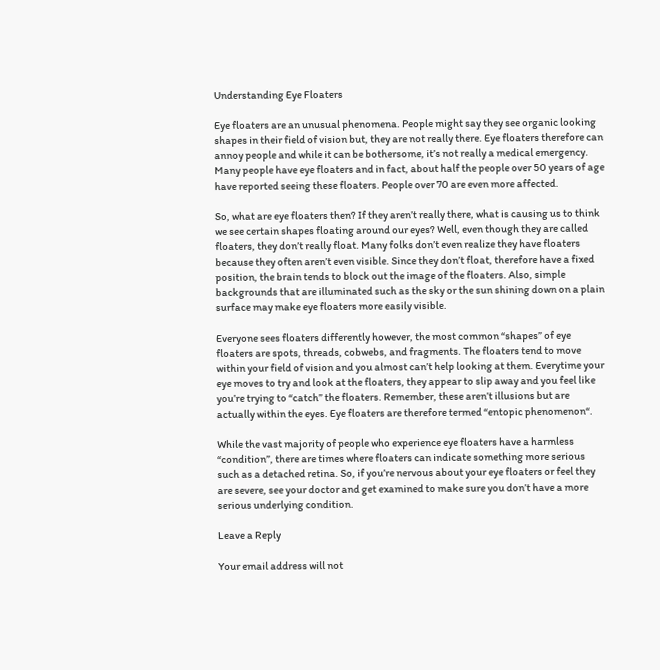Understanding Eye Floaters

Eye floaters are an unusual phenomena. People might say they see organic looking shapes in their field of vision but, they are not really there. Eye floaters therefore can annoy people and while it can be bothersome, it’s not really a medical emergency. Many people have eye floaters and in fact, about half the people over 50 years of age have reported seeing these floaters. People over 70 are even more affected.

So, what are eye floaters then? If they aren’t really there, what is causing us to think we see certain shapes floating around our eyes? Well, even though they are called floaters, they don’t really float. Many folks don’t even realize they have floaters because they often aren’t even visible. Since they don’t float, therefore have a fixed position, the brain tends to block out the image of the floaters. Also, simple backgrounds that are illuminated such as the sky or the sun shining down on a plain surface may make eye floaters more easily visible.

Everyone sees floaters differently however, the most common “shapes” of eye floaters are spots, threads, cobwebs, and fragments. The floaters tend to move within your field of vision and you almost can’t help looking at them. Everytime your eye moves to try and look at the floaters, they appear to slip away and you feel like you’re trying to “catch” the floaters. Remember, these aren’t illusions but are actually within the eyes. Eye floaters are therefore termed “entopic phenomenon“.

While the vast majority of people who experience eye floaters have a harmless “condition”, there are times where floaters can indicate something more serious such as a detached retina. So, if you’re nervous about your eye floaters or feel they are severe, see your doctor and get examined to make sure you don’t have a more serious underlying condition.

Leave a Reply

Your email address will not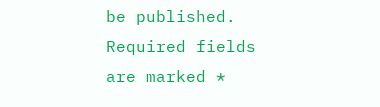be published. Required fields are marked *